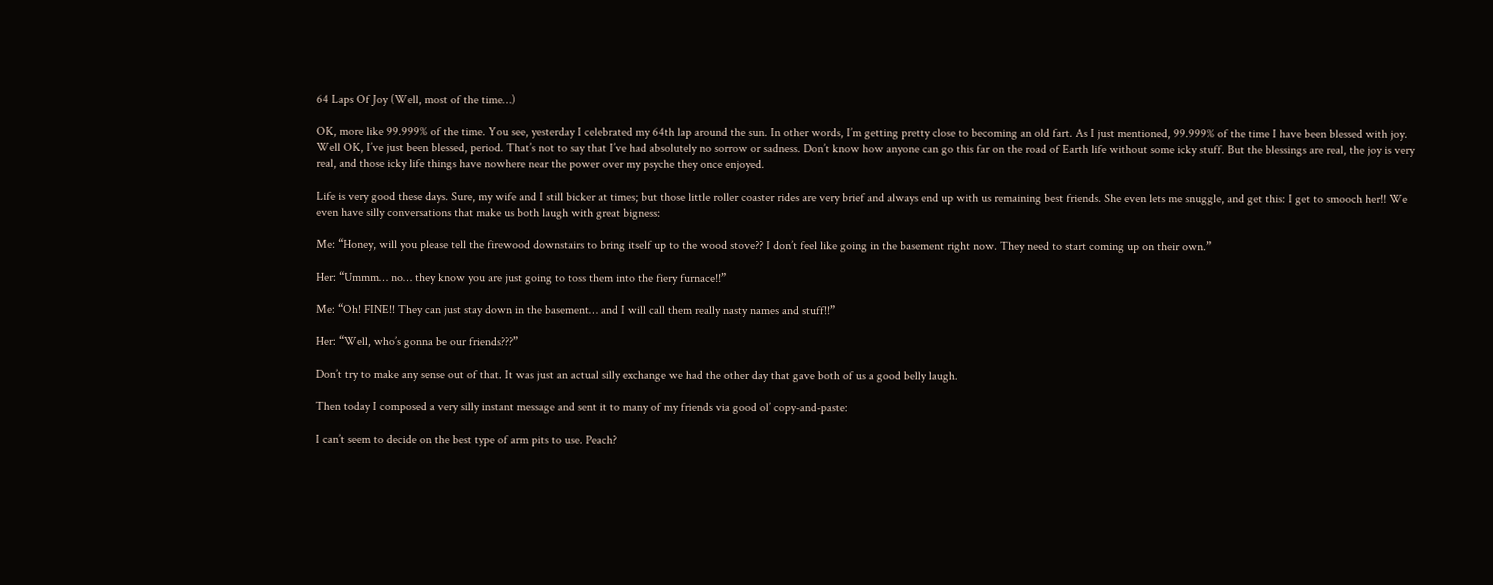64 Laps Of Joy (Well, most of the time…)

OK, more like 99.999% of the time. You see, yesterday I celebrated my 64th lap around the sun. In other words, I’m getting pretty close to becoming an old fart. As I just mentioned, 99.999% of the time I have been blessed with joy. Well OK, I’ve just been blessed, period. That’s not to say that I’ve had absolutely no sorrow or sadness. Don’t know how anyone can go this far on the road of Earth life without some icky stuff. But the blessings are real, the joy is very real, and those icky life things have nowhere near the power over my psyche they once enjoyed.

Life is very good these days. Sure, my wife and I still bicker at times; but those little roller coaster rides are very brief and always end up with us remaining best friends. She even lets me snuggle, and get this: I get to smooch her!! We even have silly conversations that make us both laugh with great bigness:

Me: “Honey, will you please tell the firewood downstairs to bring itself up to the wood stove?? I don’t feel like going in the basement right now. They need to start coming up on their own.”

Her: “Ummm… no… they know you are just going to toss them into the fiery furnace!!”

Me: “Oh! FINE!! They can just stay down in the basement… and I will call them really nasty names and stuff!!”

Her: “Well, who’s gonna be our friends???”

Don’t try to make any sense out of that. It was just an actual silly exchange we had the other day that gave both of us a good belly laugh.

Then today I composed a very silly instant message and sent it to many of my friends via good ol’ copy-and-paste:

I can’t seem to decide on the best type of arm pits to use. Peach?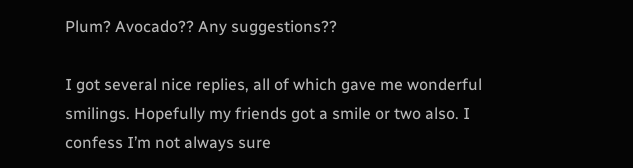Plum? Avocado?? Any suggestions??

I got several nice replies, all of which gave me wonderful smilings. Hopefully my friends got a smile or two also. I confess I’m not always sure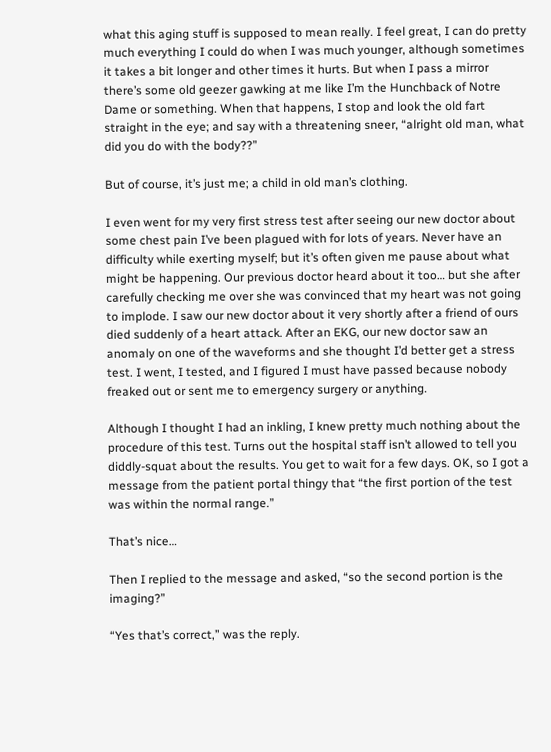what this aging stuff is supposed to mean really. I feel great, I can do pretty much everything I could do when I was much younger, although sometimes it takes a bit longer and other times it hurts. But when I pass a mirror there’s some old geezer gawking at me like I’m the Hunchback of Notre Dame or something. When that happens, I stop and look the old fart straight in the eye; and say with a threatening sneer, “alright old man, what did you do with the body??”

But of course, it’s just me; a child in old man’s clothing.

I even went for my very first stress test after seeing our new doctor about some chest pain I’ve been plagued with for lots of years. Never have an difficulty while exerting myself; but it’s often given me pause about what might be happening. Our previous doctor heard about it too… but she after carefully checking me over she was convinced that my heart was not going to implode. I saw our new doctor about it very shortly after a friend of ours died suddenly of a heart attack. After an EKG, our new doctor saw an anomaly on one of the waveforms and she thought I’d better get a stress test. I went, I tested, and I figured I must have passed because nobody freaked out or sent me to emergency surgery or anything.

Although I thought I had an inkling, I knew pretty much nothing about the procedure of this test. Turns out the hospital staff isn’t allowed to tell you diddly-squat about the results. You get to wait for a few days. OK, so I got a message from the patient portal thingy that “the first portion of the test was within the normal range.”

That’s nice…

Then I replied to the message and asked, “so the second portion is the imaging?”

“Yes that’s correct,” was the reply.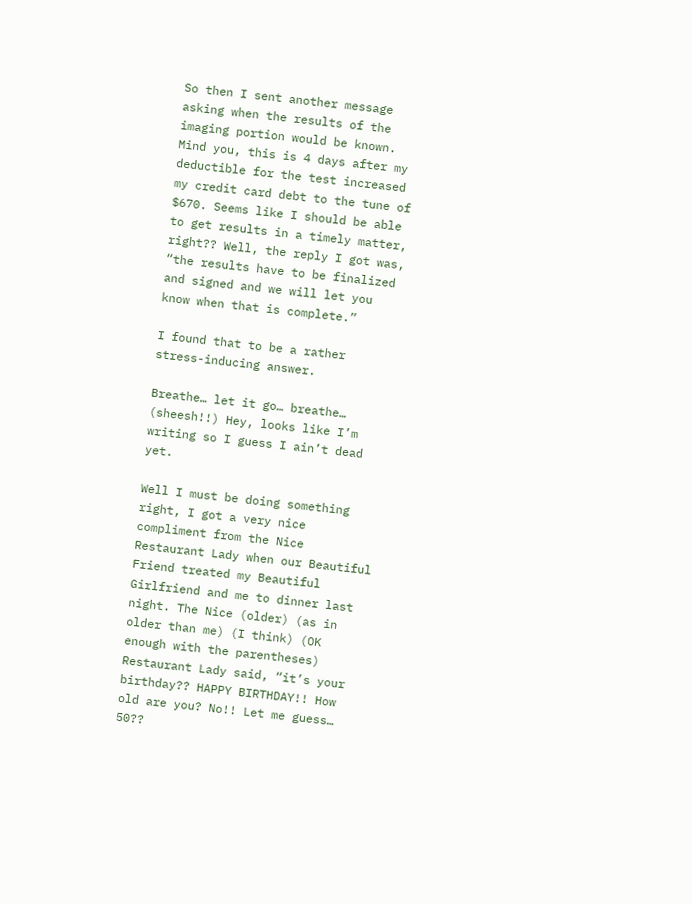So then I sent another message asking when the results of the imaging portion would be known. Mind you, this is 4 days after my deductible for the test increased my credit card debt to the tune of $670. Seems like I should be able to get results in a timely matter, right?? Well, the reply I got was, “the results have to be finalized and signed and we will let you know when that is complete.”

I found that to be a rather stress-inducing answer.

Breathe… let it go… breathe… (sheesh!!) Hey, looks like I’m writing so I guess I ain’t dead yet.

Well I must be doing something right, I got a very nice compliment from the Nice Restaurant Lady when our Beautiful Friend treated my Beautiful Girlfriend and me to dinner last night. The Nice (older) (as in older than me) (I think) (OK enough with the parentheses) Restaurant Lady said, “it’s your birthday?? HAPPY BIRTHDAY!! How old are you? No!! Let me guess… 50??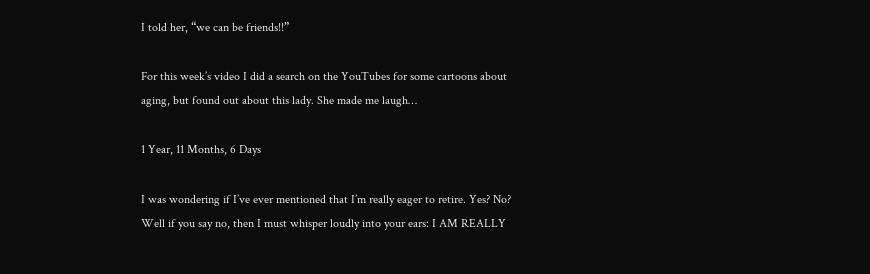I told her, “we can be friends!!”

For this week’s video I did a search on the YouTubes for some cartoons about aging, but found out about this lady. She made me laugh…

1 Year, 11 Months, 6 Days

I was wondering if I’ve ever mentioned that I’m really eager to retire. Yes? No? Well if you say no, then I must whisper loudly into your ears: I AM REALLY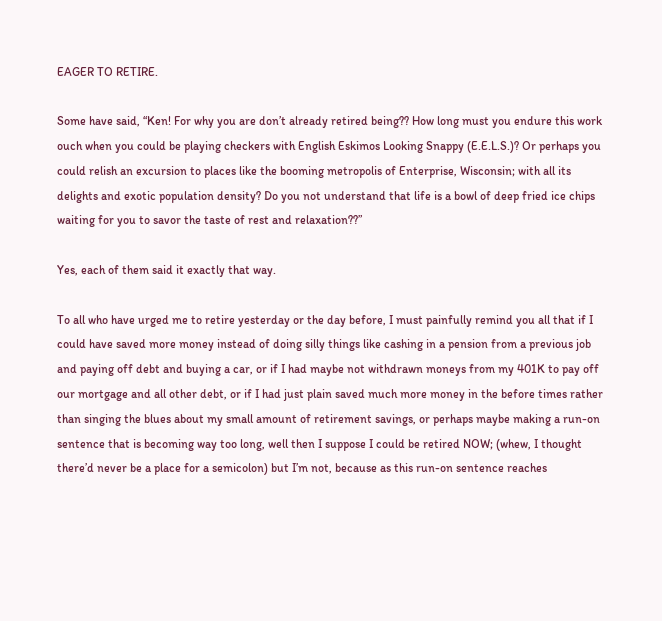EAGER TO RETIRE.

Some have said, “Ken! For why you are don’t already retired being?? How long must you endure this work ouch when you could be playing checkers with English Eskimos Looking Snappy (E.E.L.S.)? Or perhaps you could relish an excursion to places like the booming metropolis of Enterprise, Wisconsin; with all its delights and exotic population density? Do you not understand that life is a bowl of deep fried ice chips waiting for you to savor the taste of rest and relaxation??”

Yes, each of them said it exactly that way.

To all who have urged me to retire yesterday or the day before, I must painfully remind you all that if I could have saved more money instead of doing silly things like cashing in a pension from a previous job and paying off debt and buying a car, or if I had maybe not withdrawn moneys from my 401K to pay off our mortgage and all other debt, or if I had just plain saved much more money in the before times rather than singing the blues about my small amount of retirement savings, or perhaps maybe making a run-on sentence that is becoming way too long, well then I suppose I could be retired NOW; (whew, I thought there’d never be a place for a semicolon) but I’m not, because as this run-on sentence reaches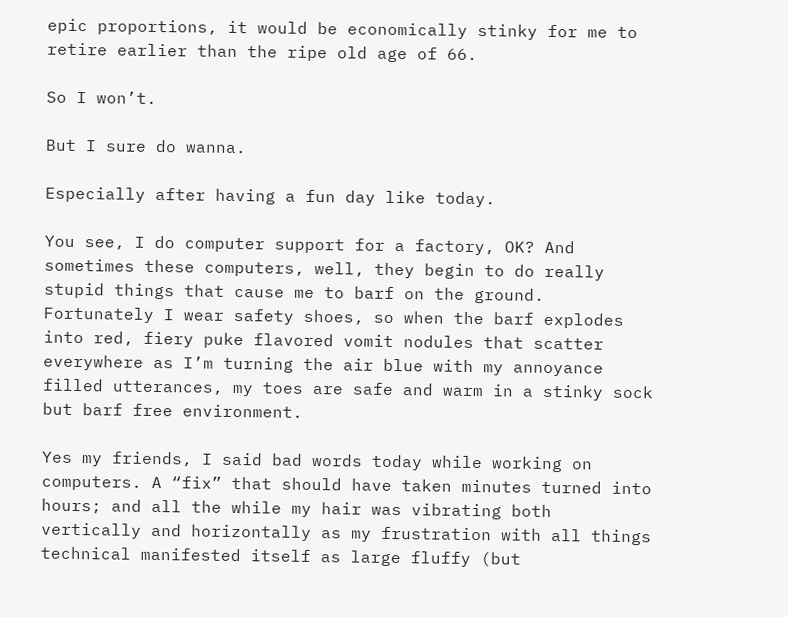epic proportions, it would be economically stinky for me to retire earlier than the ripe old age of 66.

So I won’t.

But I sure do wanna.

Especially after having a fun day like today.

You see, I do computer support for a factory, OK? And sometimes these computers, well, they begin to do really stupid things that cause me to barf on the ground. Fortunately I wear safety shoes, so when the barf explodes into red, fiery puke flavored vomit nodules that scatter everywhere as I’m turning the air blue with my annoyance filled utterances, my toes are safe and warm in a stinky sock but barf free environment.

Yes my friends, I said bad words today while working on computers. A “fix” that should have taken minutes turned into hours; and all the while my hair was vibrating both vertically and horizontally as my frustration with all things technical manifested itself as large fluffy (but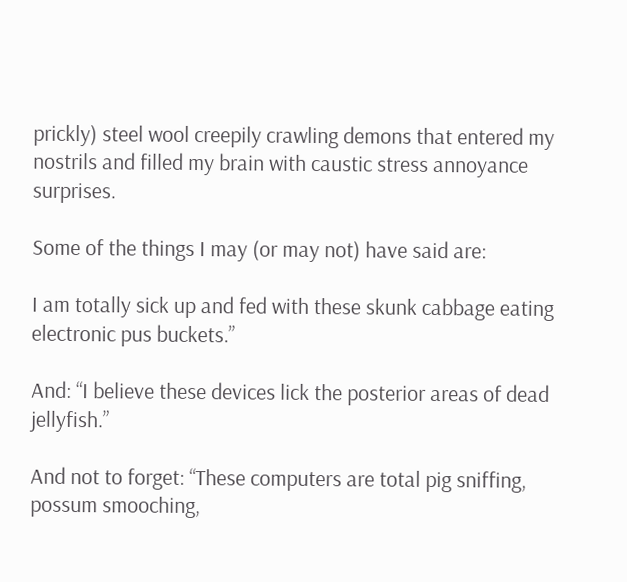prickly) steel wool creepily crawling demons that entered my nostrils and filled my brain with caustic stress annoyance surprises.

Some of the things I may (or may not) have said are:

I am totally sick up and fed with these skunk cabbage eating electronic pus buckets.”

And: “I believe these devices lick the posterior areas of dead jellyfish.”

And not to forget: “These computers are total pig sniffing, possum smooching,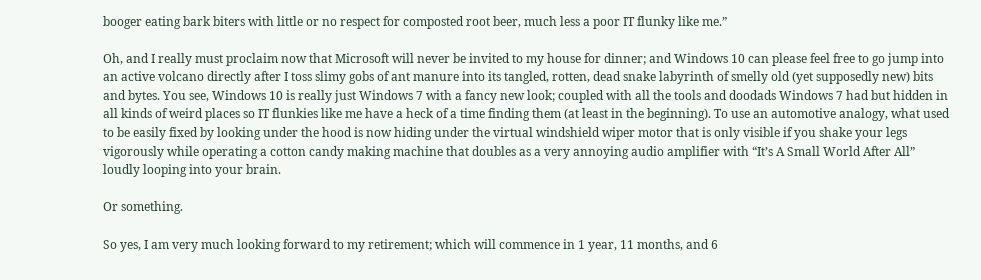booger eating bark biters with little or no respect for composted root beer, much less a poor IT flunky like me.”

Oh, and I really must proclaim now that Microsoft will never be invited to my house for dinner; and Windows 10 can please feel free to go jump into an active volcano directly after I toss slimy gobs of ant manure into its tangled, rotten, dead snake labyrinth of smelly old (yet supposedly new) bits and bytes. You see, Windows 10 is really just Windows 7 with a fancy new look; coupled with all the tools and doodads Windows 7 had but hidden in all kinds of weird places so IT flunkies like me have a heck of a time finding them (at least in the beginning). To use an automotive analogy, what used to be easily fixed by looking under the hood is now hiding under the virtual windshield wiper motor that is only visible if you shake your legs vigorously while operating a cotton candy making machine that doubles as a very annoying audio amplifier with “It’s A Small World After All” loudly looping into your brain.

Or something.

So yes, I am very much looking forward to my retirement; which will commence in 1 year, 11 months, and 6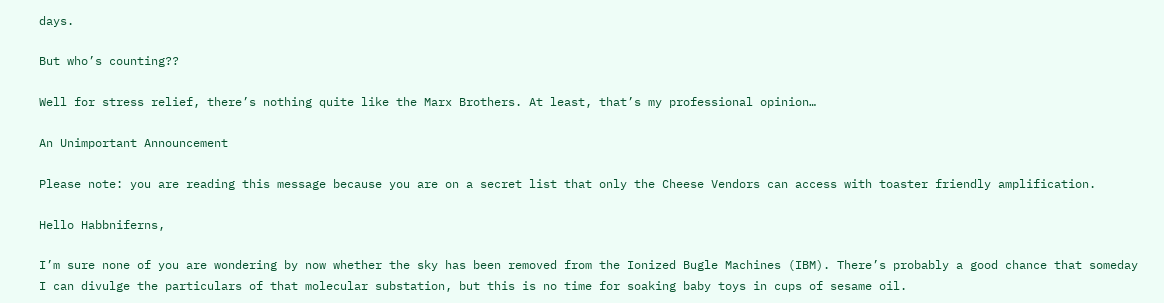days.

But who’s counting??

Well for stress relief, there’s nothing quite like the Marx Brothers. At least, that’s my professional opinion…

An Unimportant Announcement

Please note: you are reading this message because you are on a secret list that only the Cheese Vendors can access with toaster friendly amplification.

Hello Habbniferns,

I’m sure none of you are wondering by now whether the sky has been removed from the Ionized Bugle Machines (IBM). There’s probably a good chance that someday I can divulge the particulars of that molecular substation, but this is no time for soaking baby toys in cups of sesame oil.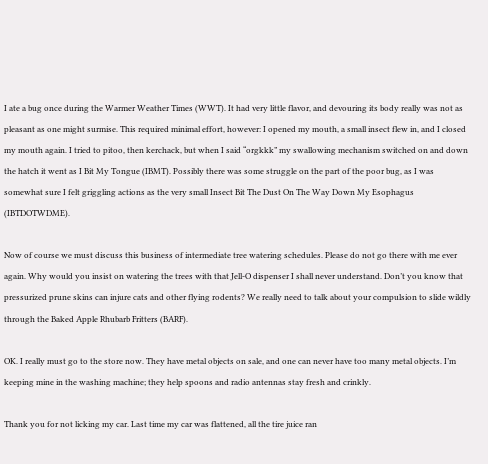I ate a bug once during the Warmer Weather Times (WWT). It had very little flavor, and devouring its body really was not as pleasant as one might surmise. This required minimal effort, however: I opened my mouth, a small insect flew in, and I closed my mouth again. I tried to pitoo, then kerchack, but when I said “orgkkk” my swallowing mechanism switched on and down the hatch it went as I Bit My Tongue (IBMT). Possibly there was some struggle on the part of the poor bug, as I was somewhat sure I felt griggling actions as the very small Insect Bit The Dust On The Way Down My Esophagus (IBTDOTWDME).

Now of course we must discuss this business of intermediate tree watering schedules. Please do not go there with me ever again. Why would you insist on watering the trees with that Jell-O dispenser I shall never understand. Don’t you know that pressurized prune skins can injure cats and other flying rodents? We really need to talk about your compulsion to slide wildly through the Baked Apple Rhubarb Fritters (BARF).

OK. I really must go to the store now. They have metal objects on sale, and one can never have too many metal objects. I’m keeping mine in the washing machine; they help spoons and radio antennas stay fresh and crinkly.

Thank you for not licking my car. Last time my car was flattened, all the tire juice ran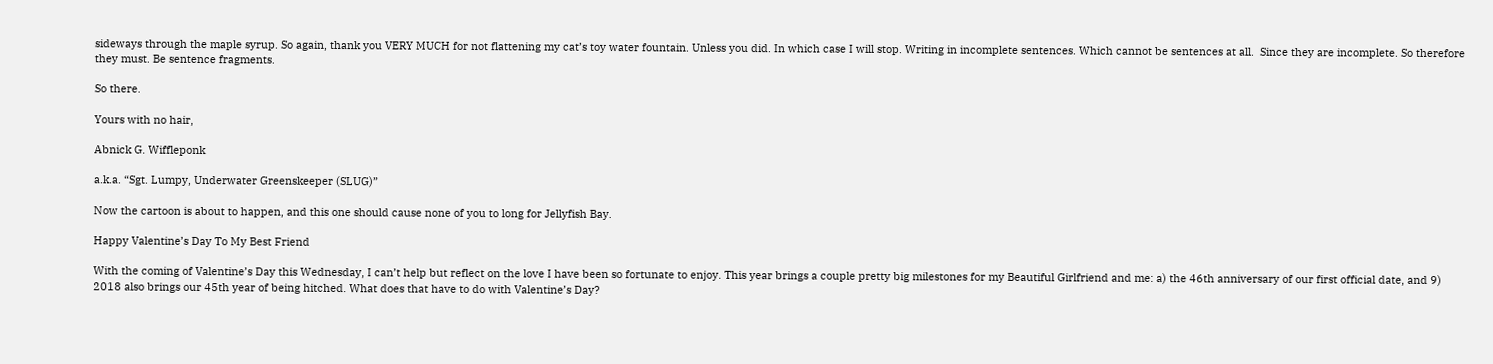sideways through the maple syrup. So again, thank you VERY MUCH for not flattening my cat’s toy water fountain. Unless you did. In which case I will stop. Writing in incomplete sentences. Which cannot be sentences at all.  Since they are incomplete. So therefore they must. Be sentence fragments.

So there.

Yours with no hair,

Abnick G. Wiffleponk

a.k.a. “Sgt. Lumpy, Underwater Greenskeeper (SLUG)”

Now the cartoon is about to happen, and this one should cause none of you to long for Jellyfish Bay.

Happy Valentine’s Day To My Best Friend

With the coming of Valentine’s Day this Wednesday, I can’t help but reflect on the love I have been so fortunate to enjoy. This year brings a couple pretty big milestones for my Beautiful Girlfriend and me: a) the 46th anniversary of our first official date, and 9) 2018 also brings our 45th year of being hitched. What does that have to do with Valentine’s Day?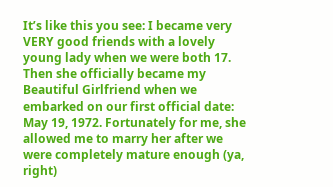It’s like this you see: I became very VERY good friends with a lovely young lady when we were both 17. Then she officially became my Beautiful Girlfriend when we embarked on our first official date: May 19, 1972. Fortunately for me, she allowed me to marry her after we were completely mature enough (ya, right)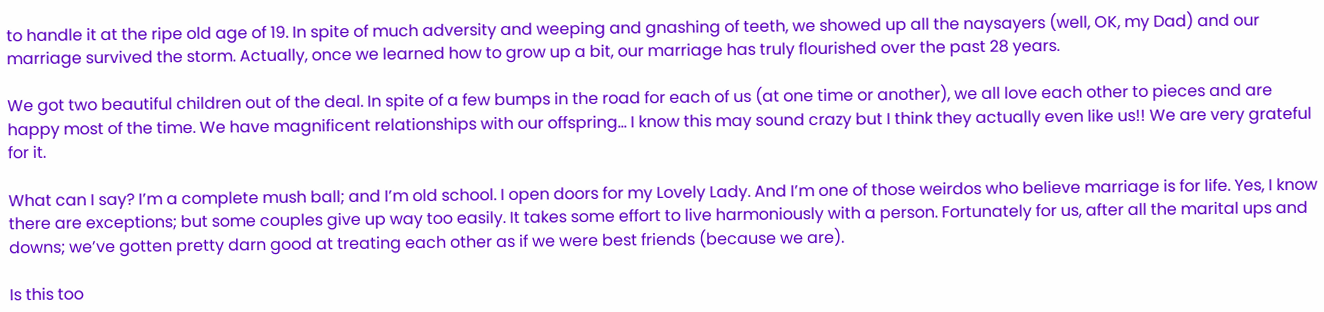to handle it at the ripe old age of 19. In spite of much adversity and weeping and gnashing of teeth, we showed up all the naysayers (well, OK, my Dad) and our marriage survived the storm. Actually, once we learned how to grow up a bit, our marriage has truly flourished over the past 28 years.

We got two beautiful children out of the deal. In spite of a few bumps in the road for each of us (at one time or another), we all love each other to pieces and are happy most of the time. We have magnificent relationships with our offspring… I know this may sound crazy but I think they actually even like us!! We are very grateful for it.

What can I say? I’m a complete mush ball; and I’m old school. I open doors for my Lovely Lady. And I’m one of those weirdos who believe marriage is for life. Yes, I know there are exceptions; but some couples give up way too easily. It takes some effort to live harmoniously with a person. Fortunately for us, after all the marital ups and downs; we’ve gotten pretty darn good at treating each other as if we were best friends (because we are).

Is this too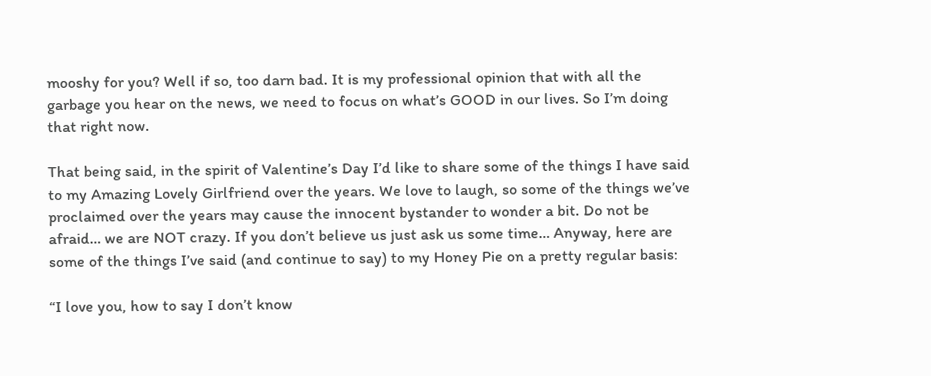mooshy for you? Well if so, too darn bad. It is my professional opinion that with all the garbage you hear on the news, we need to focus on what’s GOOD in our lives. So I’m doing that right now.

That being said, in the spirit of Valentine’s Day I’d like to share some of the things I have said to my Amazing Lovely Girlfriend over the years. We love to laugh, so some of the things we’ve proclaimed over the years may cause the innocent bystander to wonder a bit. Do not be afraid… we are NOT crazy. If you don’t believe us just ask us some time… Anyway, here are some of the things I’ve said (and continue to say) to my Honey Pie on a pretty regular basis:

“I love you, how to say I don’t know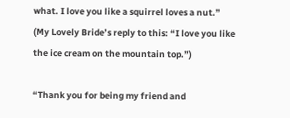what. I love you like a squirrel loves a nut.”
(My Lovely Bride’s reply to this: “I love you like the ice cream on the mountain top.”)

“Thank you for being my friend and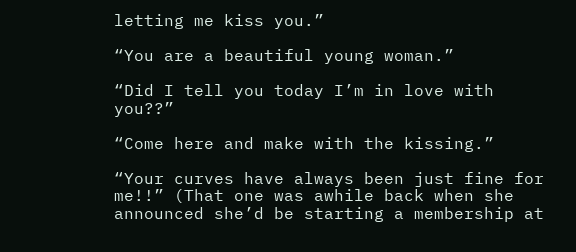letting me kiss you.”

“You are a beautiful young woman.”

“Did I tell you today I’m in love with you??”

“Come here and make with the kissing.”

“Your curves have always been just fine for me!!” (That one was awhile back when she announced she’d be starting a membership at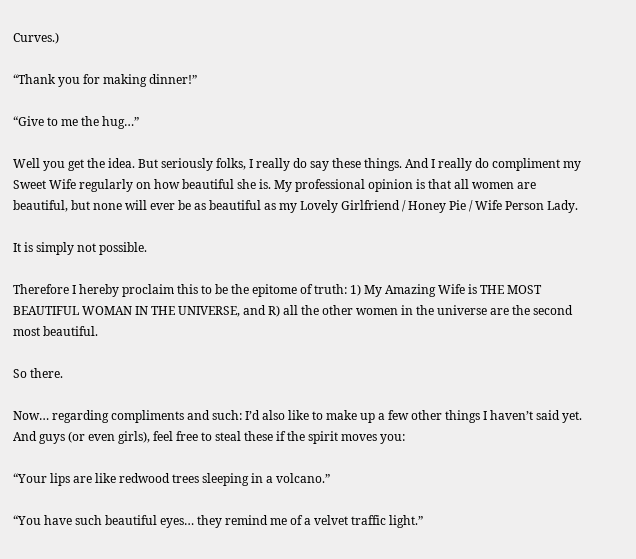Curves.)

“Thank you for making dinner!”

“Give to me the hug…”

Well you get the idea. But seriously folks, I really do say these things. And I really do compliment my Sweet Wife regularly on how beautiful she is. My professional opinion is that all women are beautiful, but none will ever be as beautiful as my Lovely Girlfriend / Honey Pie / Wife Person Lady.

It is simply not possible.

Therefore I hereby proclaim this to be the epitome of truth: 1) My Amazing Wife is THE MOST BEAUTIFUL WOMAN IN THE UNIVERSE, and R) all the other women in the universe are the second most beautiful.

So there.

Now… regarding compliments and such: I’d also like to make up a few other things I haven’t said yet. And guys (or even girls), feel free to steal these if the spirit moves you:

“Your lips are like redwood trees sleeping in a volcano.”

“You have such beautiful eyes… they remind me of a velvet traffic light.”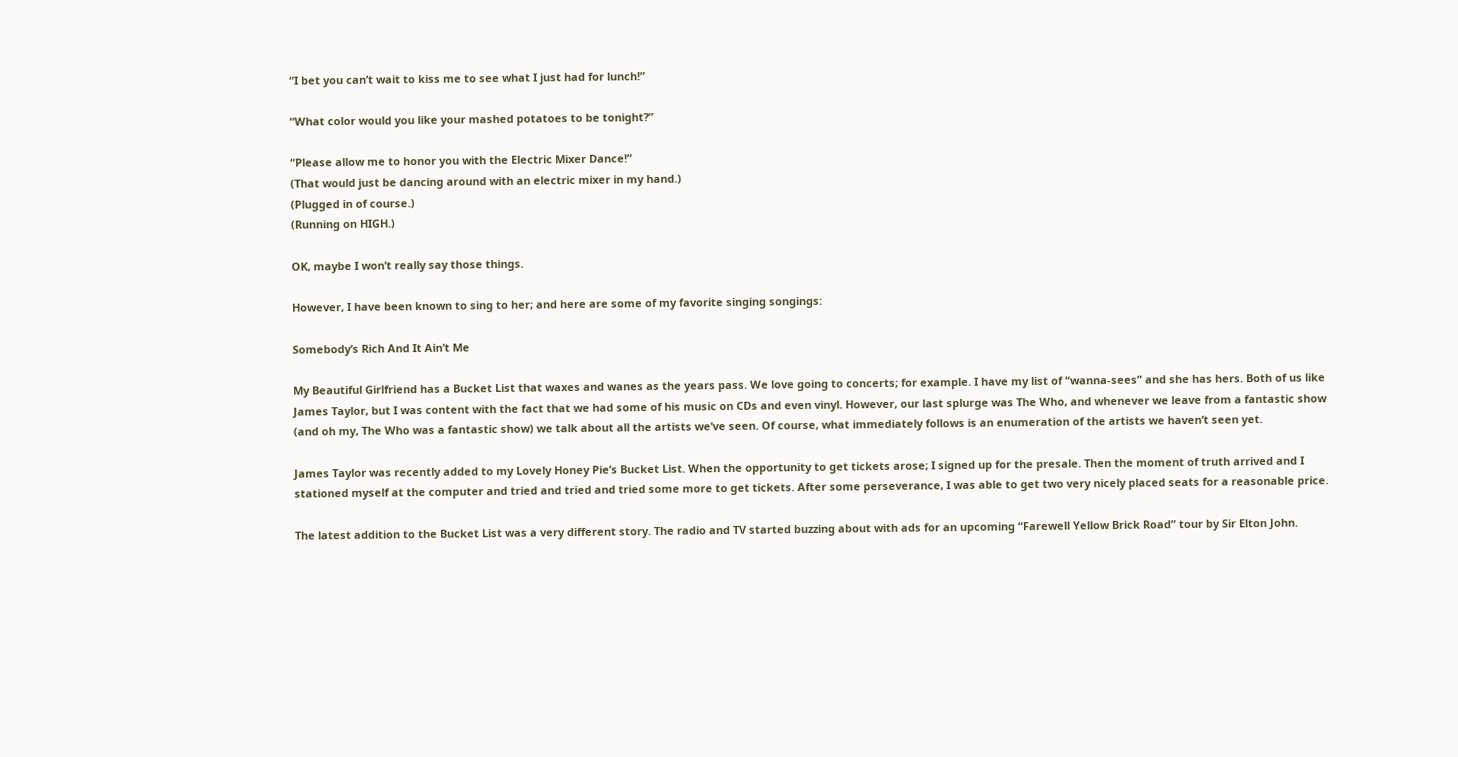“I bet you can’t wait to kiss me to see what I just had for lunch!”

“What color would you like your mashed potatoes to be tonight?”

“Please allow me to honor you with the Electric Mixer Dance!”
(That would just be dancing around with an electric mixer in my hand.)
(Plugged in of course.)
(Running on HIGH.)

OK, maybe I won’t really say those things.

However, I have been known to sing to her; and here are some of my favorite singing songings:

Somebody’s Rich And It Ain’t Me

My Beautiful Girlfriend has a Bucket List that waxes and wanes as the years pass. We love going to concerts; for example. I have my list of “wanna-sees” and she has hers. Both of us like James Taylor, but I was content with the fact that we had some of his music on CDs and even vinyl. However, our last splurge was The Who, and whenever we leave from a fantastic show (and oh my, The Who was a fantastic show) we talk about all the artists we’ve seen. Of course, what immediately follows is an enumeration of the artists we haven’t seen yet.

James Taylor was recently added to my Lovely Honey Pie’s Bucket List. When the opportunity to get tickets arose; I signed up for the presale. Then the moment of truth arrived and I stationed myself at the computer and tried and tried and tried some more to get tickets. After some perseverance, I was able to get two very nicely placed seats for a reasonable price.

The latest addition to the Bucket List was a very different story. The radio and TV started buzzing about with ads for an upcoming “Farewell Yellow Brick Road” tour by Sir Elton John.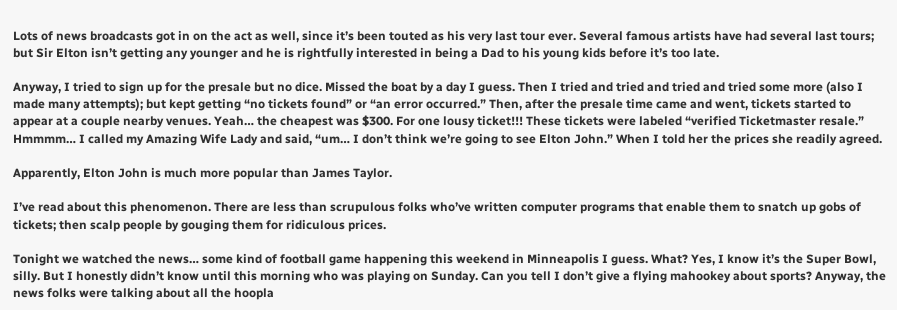Lots of news broadcasts got in on the act as well, since it’s been touted as his very last tour ever. Several famous artists have had several last tours; but Sir Elton isn’t getting any younger and he is rightfully interested in being a Dad to his young kids before it’s too late.

Anyway, I tried to sign up for the presale but no dice. Missed the boat by a day I guess. Then I tried and tried and tried and tried some more (also I made many attempts); but kept getting “no tickets found” or “an error occurred.” Then, after the presale time came and went, tickets started to appear at a couple nearby venues. Yeah… the cheapest was $300. For one lousy ticket!!! These tickets were labeled “verified Ticketmaster resale.” Hmmmm… I called my Amazing Wife Lady and said, “um… I don’t think we’re going to see Elton John.” When I told her the prices she readily agreed.

Apparently, Elton John is much more popular than James Taylor.

I’ve read about this phenomenon. There are less than scrupulous folks who’ve written computer programs that enable them to snatch up gobs of tickets; then scalp people by gouging them for ridiculous prices.

Tonight we watched the news… some kind of football game happening this weekend in Minneapolis I guess. What? Yes, I know it’s the Super Bowl, silly. But I honestly didn’t know until this morning who was playing on Sunday. Can you tell I don’t give a flying mahookey about sports? Anyway, the news folks were talking about all the hoopla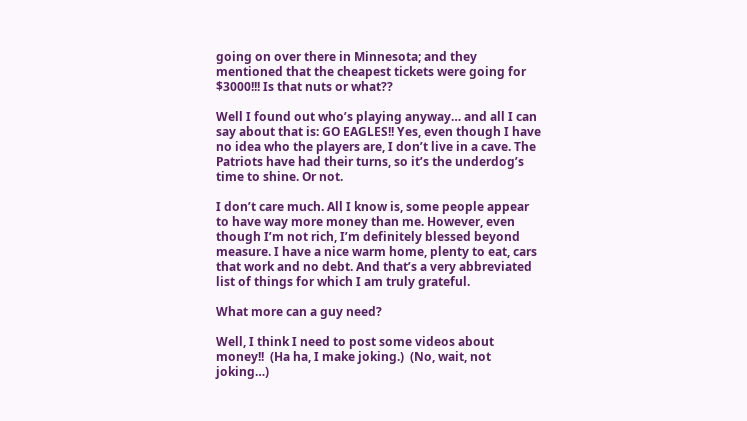going on over there in Minnesota; and they mentioned that the cheapest tickets were going for $3000!!! Is that nuts or what??

Well I found out who’s playing anyway… and all I can say about that is: GO EAGLES!! Yes, even though I have no idea who the players are, I don’t live in a cave. The Patriots have had their turns, so it’s the underdog’s time to shine. Or not.

I don’t care much. All I know is, some people appear to have way more money than me. However, even though I’m not rich, I’m definitely blessed beyond measure. I have a nice warm home, plenty to eat, cars that work and no debt. And that’s a very abbreviated list of things for which I am truly grateful.

What more can a guy need?

Well, I think I need to post some videos about money!!  (Ha ha, I make joking.)  (No, wait, not joking…)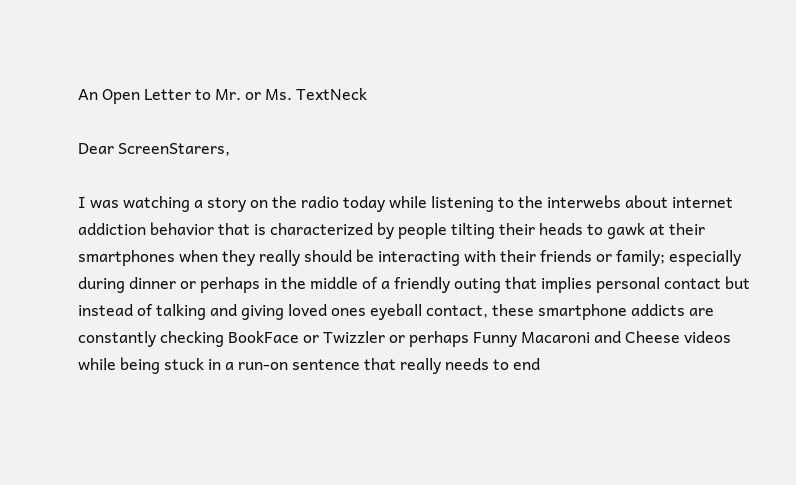An Open Letter to Mr. or Ms. TextNeck

Dear ScreenStarers,

I was watching a story on the radio today while listening to the interwebs about internet addiction behavior that is characterized by people tilting their heads to gawk at their smartphones when they really should be interacting with their friends or family; especially during dinner or perhaps in the middle of a friendly outing that implies personal contact but instead of talking and giving loved ones eyeball contact, these smartphone addicts are constantly checking BookFace or Twizzler or perhaps Funny Macaroni and Cheese videos while being stuck in a run-on sentence that really needs to end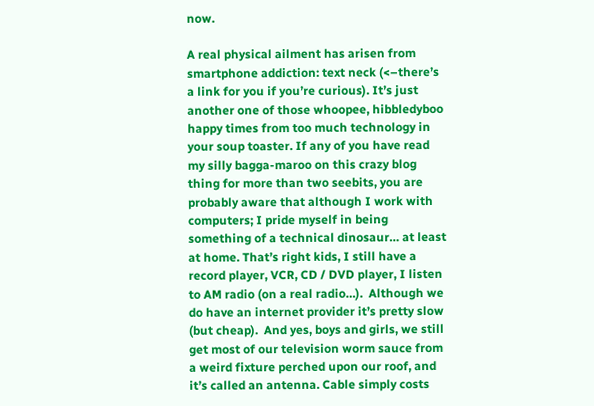now.

A real physical ailment has arisen from smartphone addiction: text neck (<–there’s a link for you if you’re curious). It’s just another one of those whoopee, hibbledyboo happy times from too much technology in your soup toaster. If any of you have read my silly bagga-maroo on this crazy blog thing for more than two seebits, you are probably aware that although I work with computers; I pride myself in being something of a technical dinosaur… at least at home. That’s right kids, I still have a record player, VCR, CD / DVD player, I listen to AM radio (on a real radio…).  Although we do have an internet provider it’s pretty slow (but cheap).  And yes, boys and girls, we still get most of our television worm sauce from a weird fixture perched upon our roof, and it’s called an antenna. Cable simply costs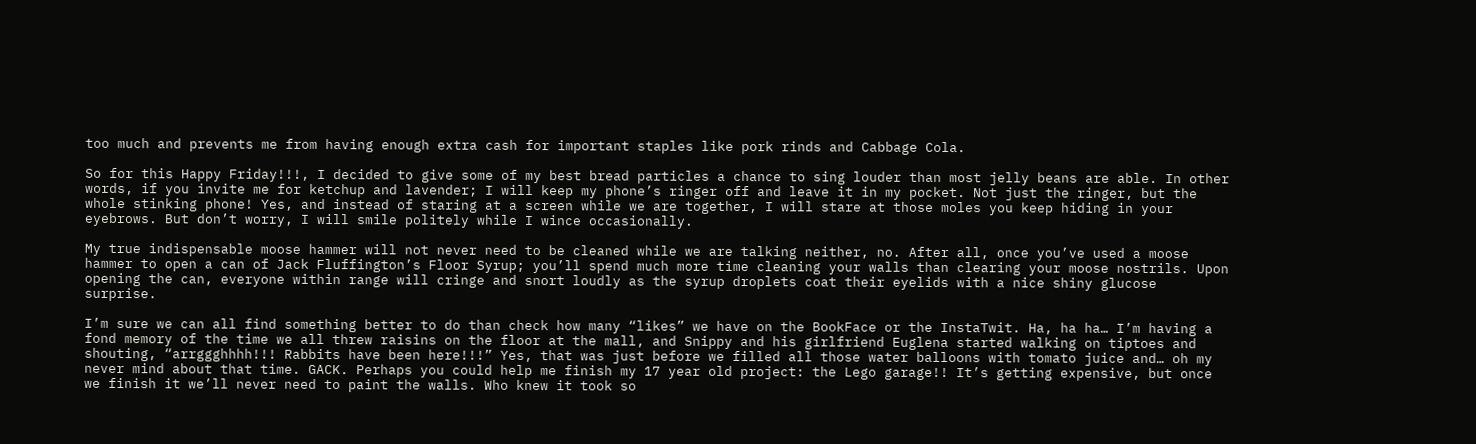too much and prevents me from having enough extra cash for important staples like pork rinds and Cabbage Cola.

So for this Happy Friday!!!, I decided to give some of my best bread particles a chance to sing louder than most jelly beans are able. In other words, if you invite me for ketchup and lavender; I will keep my phone’s ringer off and leave it in my pocket. Not just the ringer, but the whole stinking phone! Yes, and instead of staring at a screen while we are together, I will stare at those moles you keep hiding in your eyebrows. But don’t worry, I will smile politely while I wince occasionally.

My true indispensable moose hammer will not never need to be cleaned while we are talking neither, no. After all, once you’ve used a moose hammer to open a can of Jack Fluffington’s Floor Syrup; you’ll spend much more time cleaning your walls than clearing your moose nostrils. Upon opening the can, everyone within range will cringe and snort loudly as the syrup droplets coat their eyelids with a nice shiny glucose surprise.

I’m sure we can all find something better to do than check how many “likes” we have on the BookFace or the InstaTwit. Ha, ha ha… I’m having a fond memory of the time we all threw raisins on the floor at the mall, and Snippy and his girlfriend Euglena started walking on tiptoes and shouting, “arrggghhhh!!! Rabbits have been here!!!” Yes, that was just before we filled all those water balloons with tomato juice and… oh my never mind about that time. GACK. Perhaps you could help me finish my 17 year old project: the Lego garage!! It’s getting expensive, but once we finish it we’ll never need to paint the walls. Who knew it took so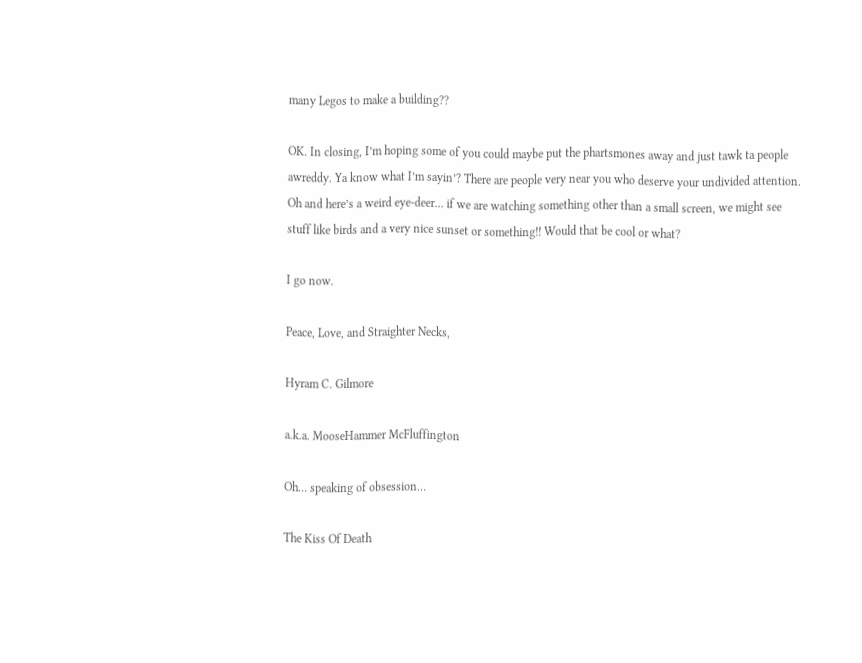many Legos to make a building??

OK. In closing, I’m hoping some of you could maybe put the phartsmones away and just tawk ta people awreddy. Ya know what I’m sayin’? There are people very near you who deserve your undivided attention. Oh and here’s a weird eye-deer… if we are watching something other than a small screen, we might see stuff like birds and a very nice sunset or something!! Would that be cool or what?

I go now.

Peace, Love, and Straighter Necks,

Hyram C. Gilmore

a.k.a. MooseHammer McFluffington

Oh… speaking of obsession…

The Kiss Of Death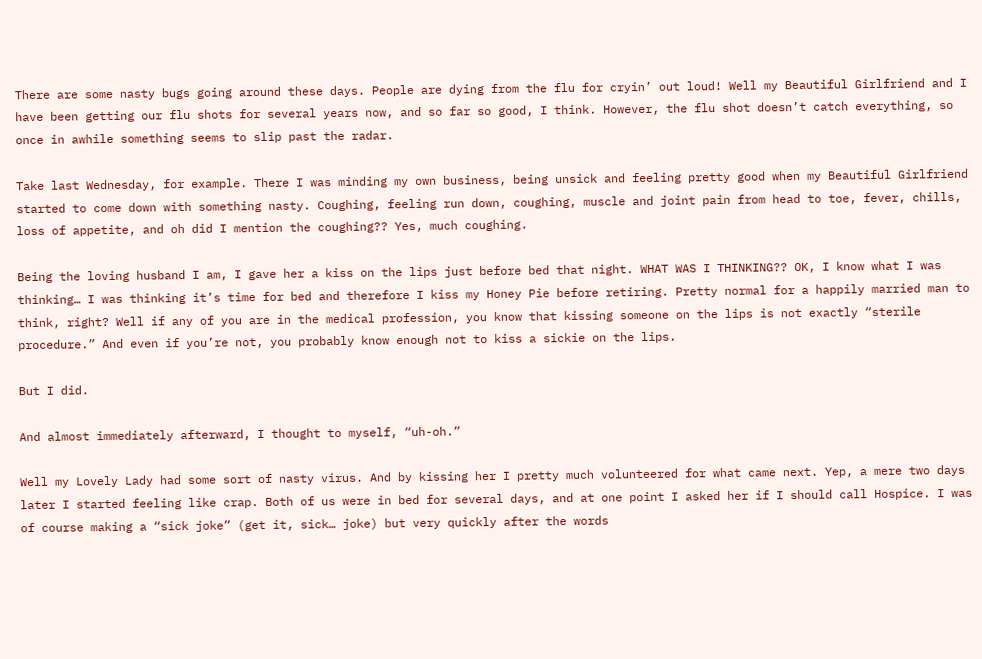There are some nasty bugs going around these days. People are dying from the flu for cryin’ out loud! Well my Beautiful Girlfriend and I have been getting our flu shots for several years now, and so far so good, I think. However, the flu shot doesn’t catch everything, so once in awhile something seems to slip past the radar.

Take last Wednesday, for example. There I was minding my own business, being unsick and feeling pretty good when my Beautiful Girlfriend started to come down with something nasty. Coughing, feeling run down, coughing, muscle and joint pain from head to toe, fever, chills, loss of appetite, and oh did I mention the coughing?? Yes, much coughing.

Being the loving husband I am, I gave her a kiss on the lips just before bed that night. WHAT WAS I THINKING?? OK, I know what I was thinking… I was thinking it’s time for bed and therefore I kiss my Honey Pie before retiring. Pretty normal for a happily married man to think, right? Well if any of you are in the medical profession, you know that kissing someone on the lips is not exactly “sterile procedure.” And even if you’re not, you probably know enough not to kiss a sickie on the lips.

But I did.

And almost immediately afterward, I thought to myself, “uh-oh.”

Well my Lovely Lady had some sort of nasty virus. And by kissing her I pretty much volunteered for what came next. Yep, a mere two days later I started feeling like crap. Both of us were in bed for several days, and at one point I asked her if I should call Hospice. I was of course making a “sick joke” (get it, sick… joke) but very quickly after the words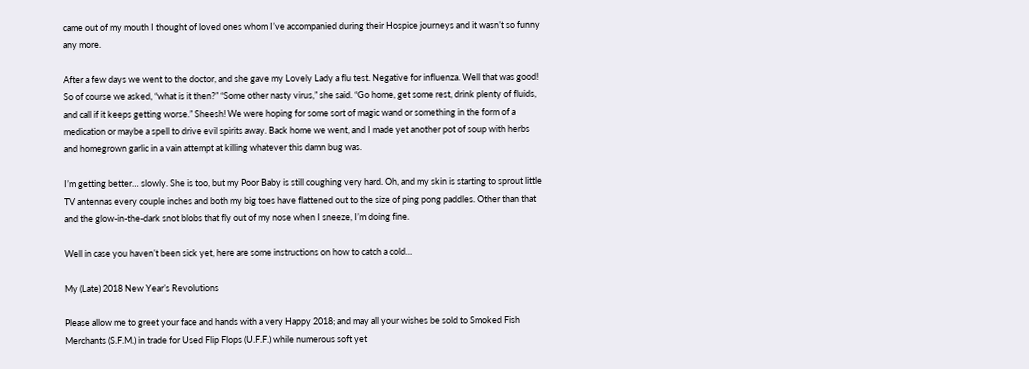came out of my mouth I thought of loved ones whom I’ve accompanied during their Hospice journeys and it wasn’t so funny any more.

After a few days we went to the doctor, and she gave my Lovely Lady a flu test. Negative for influenza. Well that was good! So of course we asked, “what is it then?” “Some other nasty virus,” she said. “Go home, get some rest, drink plenty of fluids, and call if it keeps getting worse.” Sheesh! We were hoping for some sort of magic wand or something in the form of a medication or maybe a spell to drive evil spirits away. Back home we went, and I made yet another pot of soup with herbs and homegrown garlic in a vain attempt at killing whatever this damn bug was.

I’m getting better… slowly. She is too, but my Poor Baby is still coughing very hard. Oh, and my skin is starting to sprout little TV antennas every couple inches and both my big toes have flattened out to the size of ping pong paddles. Other than that and the glow-in-the-dark snot blobs that fly out of my nose when I sneeze, I’m doing fine.

Well in case you haven’t been sick yet, here are some instructions on how to catch a cold…

My (Late) 2018 New Year’s Revolutions

Please allow me to greet your face and hands with a very Happy 2018; and may all your wishes be sold to Smoked Fish Merchants (S.F.M.) in trade for Used Flip Flops (U.F.F.) while numerous soft yet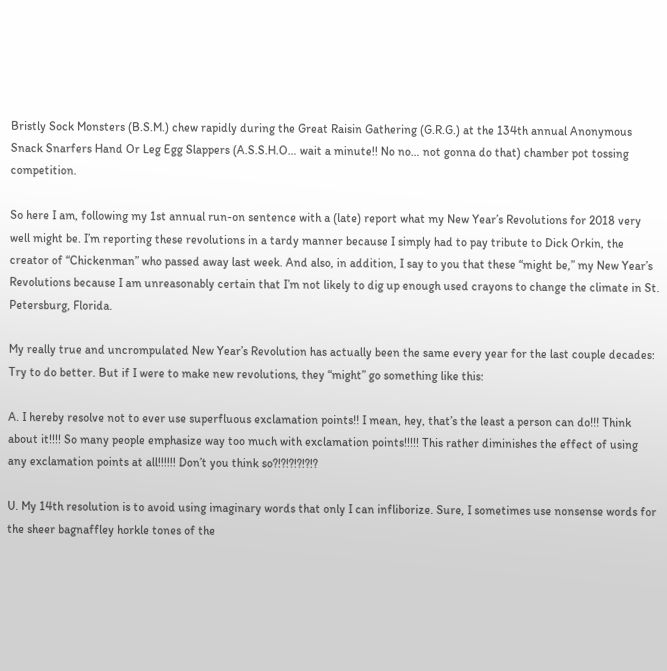Bristly Sock Monsters (B.S.M.) chew rapidly during the Great Raisin Gathering (G.R.G.) at the 134th annual Anonymous Snack Snarfers Hand Or Leg Egg Slappers (A.S.S.H.O… wait a minute!! No no… not gonna do that) chamber pot tossing competition.

So here I am, following my 1st annual run-on sentence with a (late) report what my New Year’s Revolutions for 2018 very well might be. I’m reporting these revolutions in a tardy manner because I simply had to pay tribute to Dick Orkin, the creator of “Chickenman” who passed away last week. And also, in addition, I say to you that these “might be,” my New Year’s Revolutions because I am unreasonably certain that I’m not likely to dig up enough used crayons to change the climate in St. Petersburg, Florida.

My really true and uncrompulated New Year’s Revolution has actually been the same every year for the last couple decades: Try to do better. But if I were to make new revolutions, they “might” go something like this:

A. I hereby resolve not to ever use superfluous exclamation points!! I mean, hey, that’s the least a person can do!!! Think about it!!!! So many people emphasize way too much with exclamation points!!!!! This rather diminishes the effect of using any exclamation points at all!!!!!! Don’t you think so?!?!?!?!?!?

U. My 14th resolution is to avoid using imaginary words that only I can infliborize. Sure, I sometimes use nonsense words for the sheer bagnaffley horkle tones of the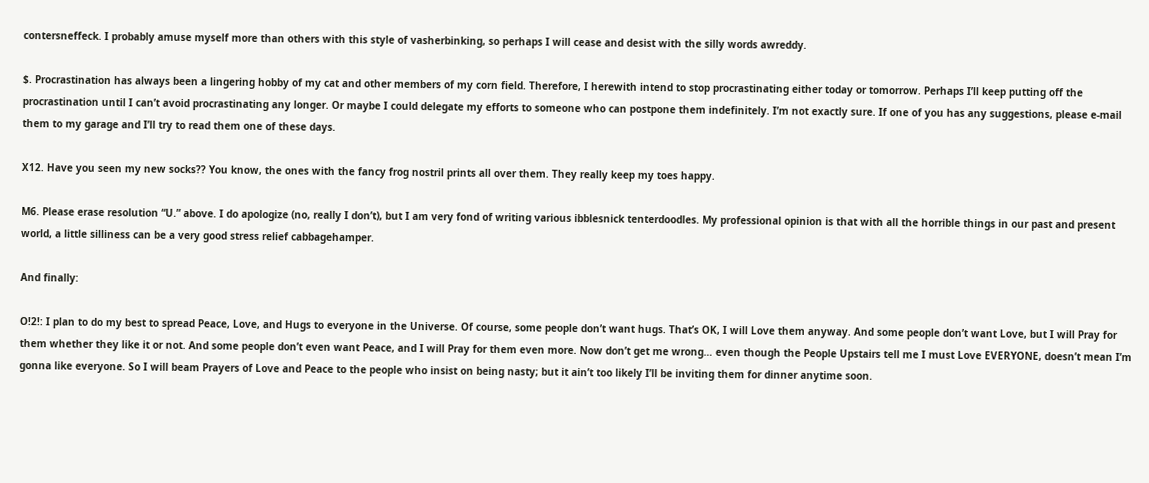contersneffeck. I probably amuse myself more than others with this style of vasherbinking, so perhaps I will cease and desist with the silly words awreddy.

$. Procrastination has always been a lingering hobby of my cat and other members of my corn field. Therefore, I herewith intend to stop procrastinating either today or tomorrow. Perhaps I’ll keep putting off the procrastination until I can’t avoid procrastinating any longer. Or maybe I could delegate my efforts to someone who can postpone them indefinitely. I’m not exactly sure. If one of you has any suggestions, please e-mail them to my garage and I’ll try to read them one of these days.

X12. Have you seen my new socks?? You know, the ones with the fancy frog nostril prints all over them. They really keep my toes happy.

M6. Please erase resolution “U.” above. I do apologize (no, really I don’t), but I am very fond of writing various ibblesnick tenterdoodles. My professional opinion is that with all the horrible things in our past and present world, a little silliness can be a very good stress relief cabbagehamper.

And finally:

O!2!: I plan to do my best to spread Peace, Love, and Hugs to everyone in the Universe. Of course, some people don’t want hugs. That’s OK, I will Love them anyway. And some people don’t want Love, but I will Pray for them whether they like it or not. And some people don’t even want Peace, and I will Pray for them even more. Now don’t get me wrong… even though the People Upstairs tell me I must Love EVERYONE, doesn’t mean I’m gonna like everyone. So I will beam Prayers of Love and Peace to the people who insist on being nasty; but it ain’t too likely I’ll be inviting them for dinner anytime soon.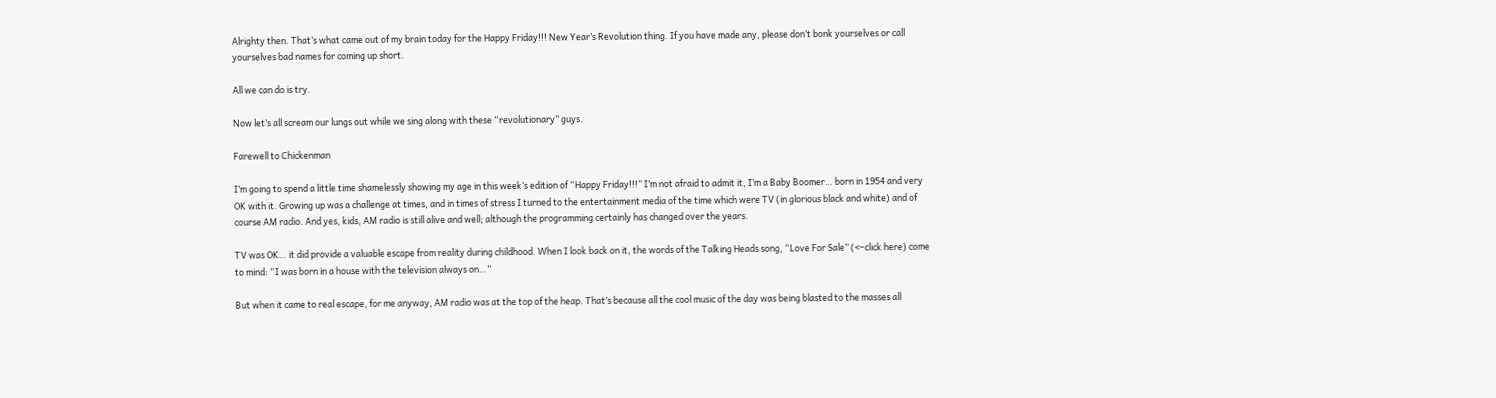Alrighty then. That’s what came out of my brain today for the Happy Friday!!! New Year’s Revolution thing. If you have made any, please don’t bonk yourselves or call yourselves bad names for coming up short.

All we can do is try.

Now let’s all scream our lungs out while we sing along with these “revolutionary” guys.

Farewell to Chickenman

I’m going to spend a little time shamelessly showing my age in this week’s edition of “Happy Friday!!!” I’m not afraid to admit it, I’m a Baby Boomer… born in 1954 and very OK with it. Growing up was a challenge at times, and in times of stress I turned to the entertainment media of the time which were TV (in glorious black and white) and of course AM radio. And yes, kids, AM radio is still alive and well; although the programming certainly has changed over the years.

TV was OK… it did provide a valuable escape from reality during childhood. When I look back on it, the words of the Talking Heads song, “Love For Sale” (<–click here) come to mind: “I was born in a house with the television always on…”

But when it came to real escape, for me anyway, AM radio was at the top of the heap. That’s because all the cool music of the day was being blasted to the masses all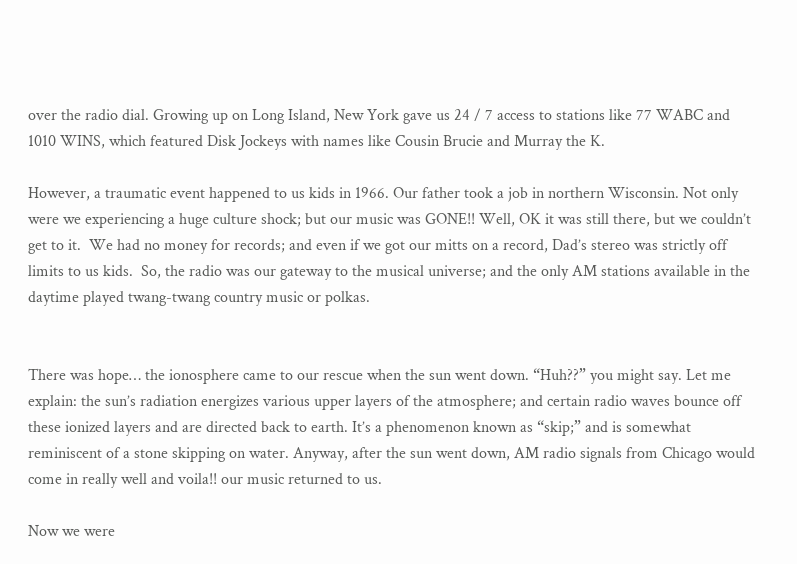over the radio dial. Growing up on Long Island, New York gave us 24 / 7 access to stations like 77 WABC and 1010 WINS, which featured Disk Jockeys with names like Cousin Brucie and Murray the K.

However, a traumatic event happened to us kids in 1966. Our father took a job in northern Wisconsin. Not only were we experiencing a huge culture shock; but our music was GONE!! Well, OK it was still there, but we couldn’t get to it.  We had no money for records; and even if we got our mitts on a record, Dad’s stereo was strictly off limits to us kids.  So, the radio was our gateway to the musical universe; and the only AM stations available in the daytime played twang-twang country music or polkas.


There was hope… the ionosphere came to our rescue when the sun went down. “Huh??” you might say. Let me explain: the sun’s radiation energizes various upper layers of the atmosphere; and certain radio waves bounce off these ionized layers and are directed back to earth. It’s a phenomenon known as “skip;” and is somewhat reminiscent of a stone skipping on water. Anyway, after the sun went down, AM radio signals from Chicago would come in really well and voila!! our music returned to us.

Now we were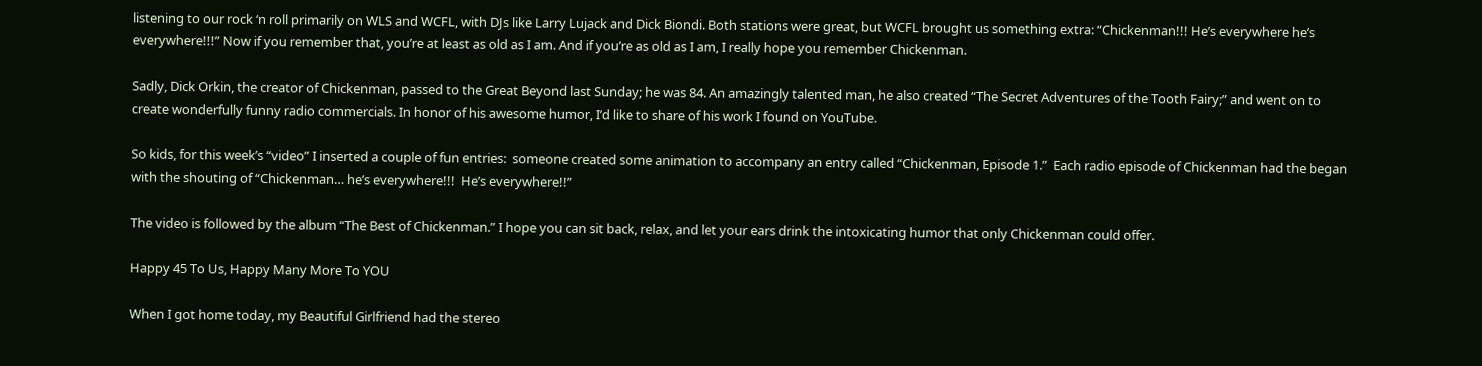listening to our rock ‘n roll primarily on WLS and WCFL, with DJs like Larry Lujack and Dick Biondi. Both stations were great, but WCFL brought us something extra: “Chickenman!!! He’s everywhere he’s everywhere!!!” Now if you remember that, you’re at least as old as I am. And if you’re as old as I am, I really hope you remember Chickenman.

Sadly, Dick Orkin, the creator of Chickenman, passed to the Great Beyond last Sunday; he was 84. An amazingly talented man, he also created “The Secret Adventures of the Tooth Fairy;” and went on to create wonderfully funny radio commercials. In honor of his awesome humor, I’d like to share of his work I found on YouTube.

So kids, for this week’s “video” I inserted a couple of fun entries:  someone created some animation to accompany an entry called “Chickenman, Episode 1.”  Each radio episode of Chickenman had the began with the shouting of “Chickenman… he’s everywhere!!!  He’s everywhere!!”

The video is followed by the album “The Best of Chickenman.” I hope you can sit back, relax, and let your ears drink the intoxicating humor that only Chickenman could offer.

Happy 45 To Us, Happy Many More To YOU

When I got home today, my Beautiful Girlfriend had the stereo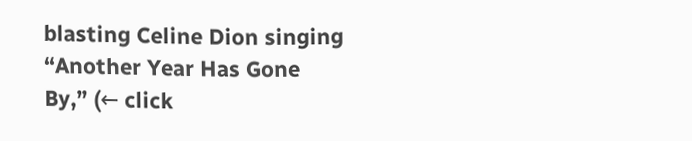blasting Celine Dion singing “Another Year Has Gone By,” (← click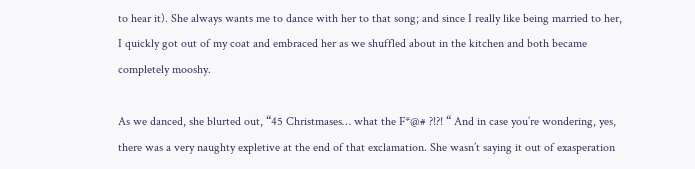to hear it). She always wants me to dance with her to that song; and since I really like being married to her, I quickly got out of my coat and embraced her as we shuffled about in the kitchen and both became completely mooshy.

As we danced, she blurted out, “45 Christmases… what the F*@# ?!?! “ And in case you’re wondering, yes, there was a very naughty expletive at the end of that exclamation. She wasn’t saying it out of exasperation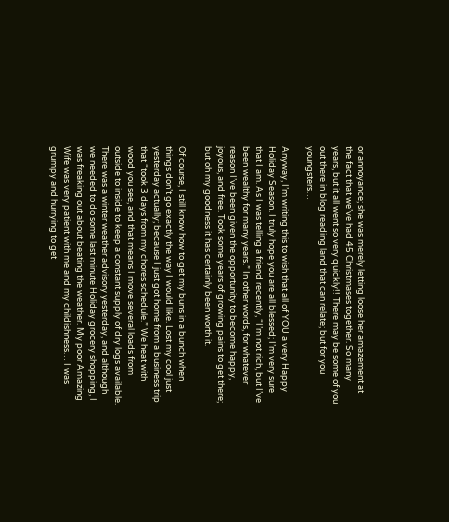or annoyance; she was merely letting loose her amazement at the fact that we’ve had 45 Christmases together. So many years, but it all went so very quickly!! There may be some of you out there in blog reading land that can relate; but for you youngsters…

Anyway, I’m writing this to wish that all of YOU a very Happy Holiday Season. I truly hope you are all blessed; I’m very sure that I am. As I was telling a friend recently, “I’m not rich, but I’ve been wealthy for many years.” In other words, for whatever reason I’ve been given the opportunity to become happy, joyous, and free. Took some years of growing pains to get there; but oh my goodness it has certainly been worth it.

Of course, I still know how to get my buns in a bunch when things don’t go exactly the way I would like. Lost my cool just yesterday actually; because I just got home from a business trip that “took 3 days from my chores schedule.” We heat with wood you see, and that means I move several loads from outside to inside to keep a constant supply of dry logs available. There was a winter weather advisory yesterday, and although we needed to do some last minute Holiday grocery shopping, I was freaking out about beating the weather. My poor Amazing Wife was very patient with me and my childishness… I was grumpy and hurrying to get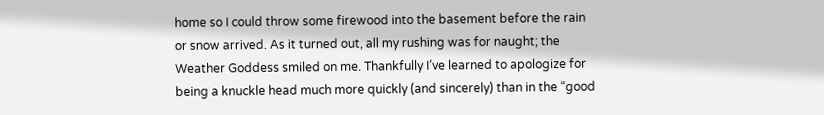home so I could throw some firewood into the basement before the rain or snow arrived. As it turned out, all my rushing was for naught; the Weather Goddess smiled on me. Thankfully I’ve learned to apologize for being a knuckle head much more quickly (and sincerely) than in the “good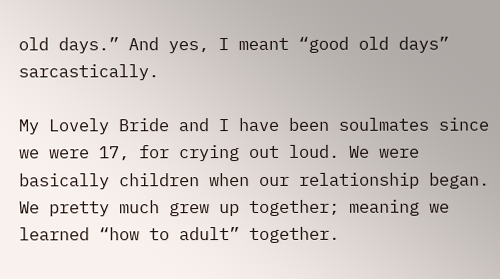old days.” And yes, I meant “good old days” sarcastically.

My Lovely Bride and I have been soulmates since we were 17, for crying out loud. We were basically children when our relationship began. We pretty much grew up together; meaning we learned “how to adult” together.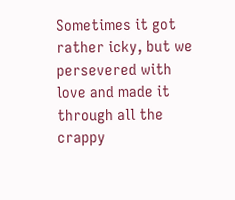Sometimes it got rather icky, but we persevered with love and made it through all the crappy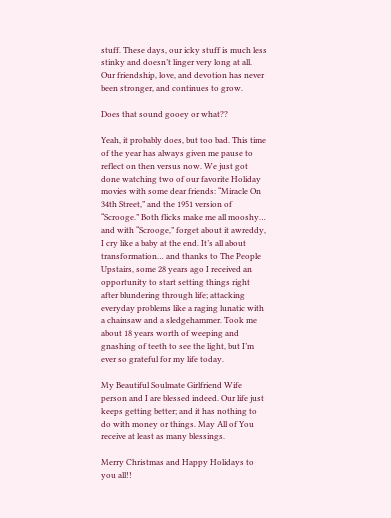stuff. These days, our icky stuff is much less stinky and doesn’t linger very long at all. Our friendship, love, and devotion has never been stronger, and continues to grow.

Does that sound gooey or what??

Yeah, it probably does, but too bad. This time of the year has always given me pause to reflect on then versus now. We just got done watching two of our favorite Holiday movies with some dear friends: “Miracle On 34th Street,” and the 1951 version of “Scrooge.” Both flicks make me all mooshy… and with “Scrooge,” forget about it awreddy, I cry like a baby at the end. It’s all about transformation… and thanks to The People Upstairs, some 28 years ago I received an opportunity to start setting things right after blundering through life; attacking everyday problems like a raging lunatic with a chainsaw and a sledgehammer. Took me about 18 years worth of weeping and gnashing of teeth to see the light, but I’m ever so grateful for my life today.

My Beautiful Soulmate Girlfriend Wife person and I are blessed indeed. Our life just keeps getting better; and it has nothing to do with money or things. May All of You receive at least as many blessings.

Merry Christmas and Happy Holidays to you all!!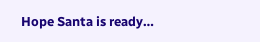Hope Santa is ready…